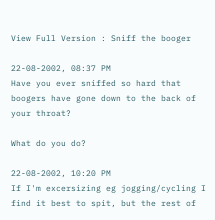View Full Version : Sniff the booger

22-08-2002, 08:37 PM
Have you ever sniffed so hard that boogers have gone down to the back of your throat?

What do you do?

22-08-2002, 10:20 PM
If I'm excersizing eg jogging/cycling I find it best to spit, but the rest of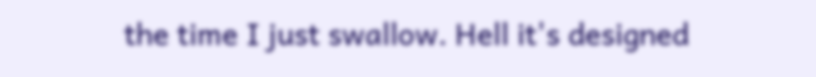the time I just swallow. Hell it's designed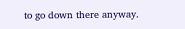to go down there anyway.